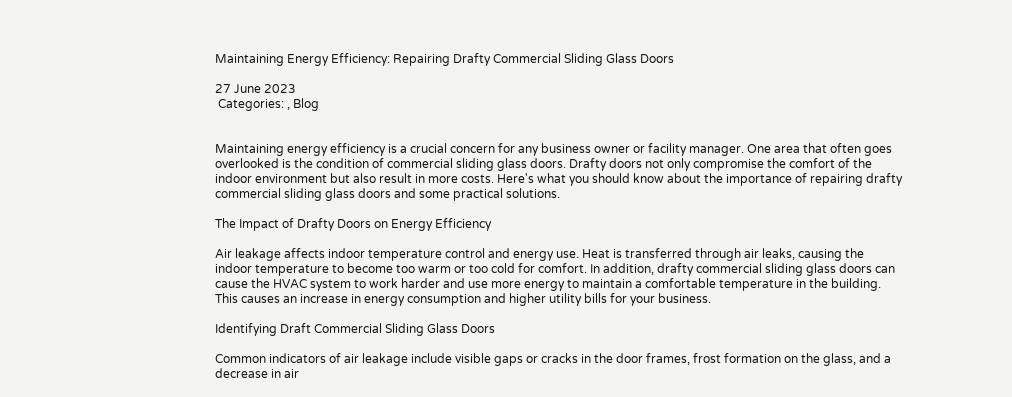Maintaining Energy Efficiency: Repairing Drafty Commercial Sliding Glass Doors

27 June 2023
 Categories: , Blog


Maintaining energy efficiency is a crucial concern for any business owner or facility manager. One area that often goes overlooked is the condition of commercial sliding glass doors. Drafty doors not only compromise the comfort of the indoor environment but also result in more costs. Here's what you should know about the importance of repairing drafty commercial sliding glass doors and some practical solutions.

The Impact of Drafty Doors on Energy Efficiency

Air leakage affects indoor temperature control and energy use. Heat is transferred through air leaks, causing the indoor temperature to become too warm or too cold for comfort. In addition, drafty commercial sliding glass doors can cause the HVAC system to work harder and use more energy to maintain a comfortable temperature in the building. This causes an increase in energy consumption and higher utility bills for your business.

Identifying Draft Commercial Sliding Glass Doors

Common indicators of air leakage include visible gaps or cracks in the door frames, frost formation on the glass, and a decrease in air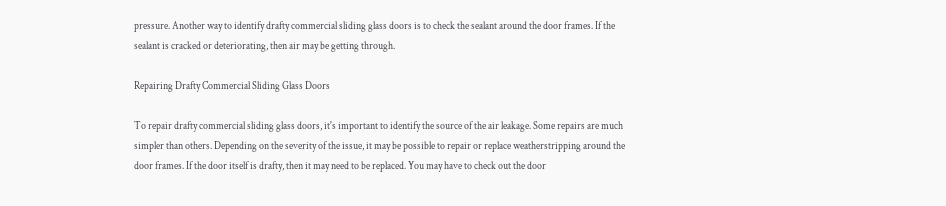pressure. Another way to identify drafty commercial sliding glass doors is to check the sealant around the door frames. If the sealant is cracked or deteriorating, then air may be getting through.

Repairing Drafty Commercial Sliding Glass Doors

To repair drafty commercial sliding glass doors, it's important to identify the source of the air leakage. Some repairs are much simpler than others. Depending on the severity of the issue, it may be possible to repair or replace weatherstripping around the door frames. If the door itself is drafty, then it may need to be replaced. You may have to check out the door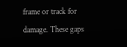frame or track for damage. These gaps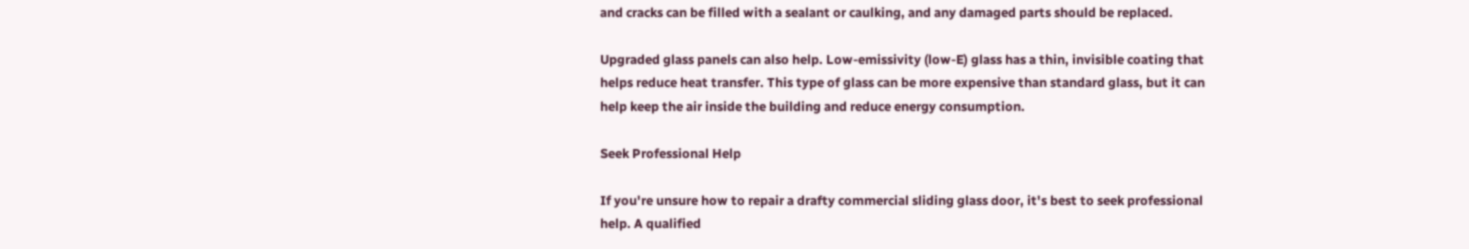and cracks can be filled with a sealant or caulking, and any damaged parts should be replaced.

Upgraded glass panels can also help. Low-emissivity (low-E) glass has a thin, invisible coating that helps reduce heat transfer. This type of glass can be more expensive than standard glass, but it can help keep the air inside the building and reduce energy consumption.

Seek Professional Help

If you're unsure how to repair a drafty commercial sliding glass door, it's best to seek professional help. A qualified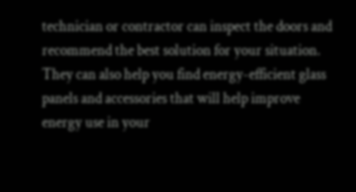technician or contractor can inspect the doors and recommend the best solution for your situation. They can also help you find energy-efficient glass panels and accessories that will help improve energy use in your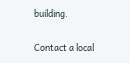building.

Contact a local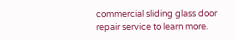commercial sliding glass door repair service to learn more.